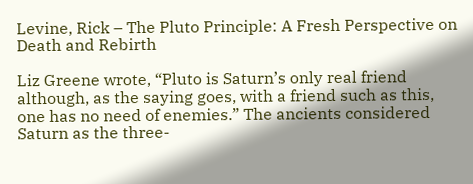Levine, Rick – The Pluto Principle: A Fresh Perspective on Death and Rebirth

Liz Greene wrote, “Pluto is Saturn’s only real friend although, as the saying goes, with a friend such as this, one has no need of enemies.” The ancients considered Saturn as the three-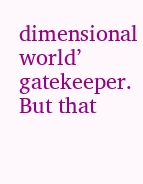dimensional world’ gatekeeper. But that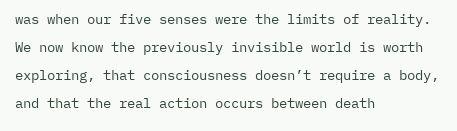was when our five senses were the limits of reality. We now know the previously invisible world is worth exploring, that consciousness doesn’t require a body, and that the real action occurs between death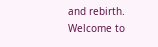and rebirth. Welcome to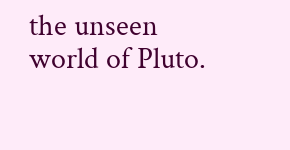the unseen world of Pluto.